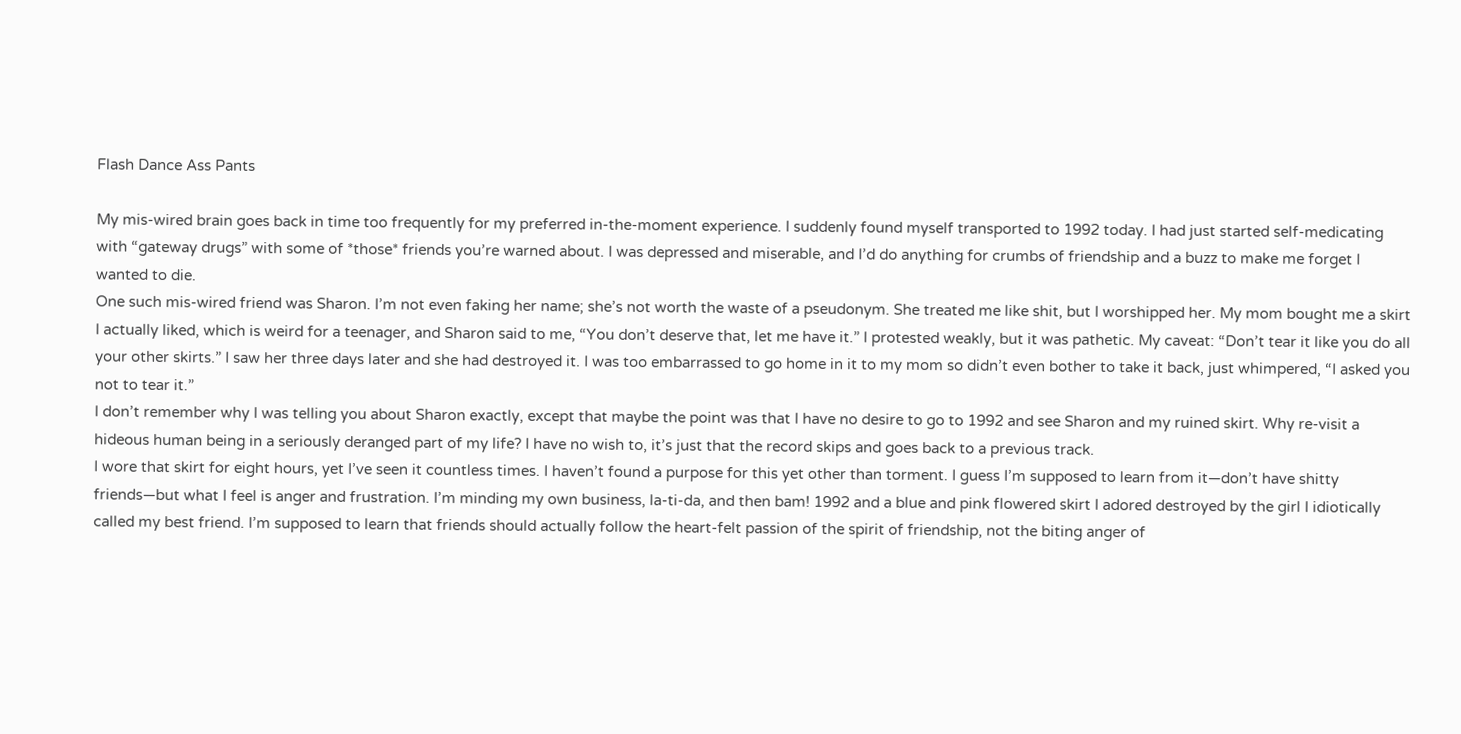Flash Dance Ass Pants

My mis-wired brain goes back in time too frequently for my preferred in-the-moment experience. I suddenly found myself transported to 1992 today. I had just started self-medicating with “gateway drugs” with some of *those* friends you’re warned about. I was depressed and miserable, and I’d do anything for crumbs of friendship and a buzz to make me forget I wanted to die.
One such mis-wired friend was Sharon. I’m not even faking her name; she’s not worth the waste of a pseudonym. She treated me like shit, but I worshipped her. My mom bought me a skirt I actually liked, which is weird for a teenager, and Sharon said to me, “You don’t deserve that, let me have it.” I protested weakly, but it was pathetic. My caveat: “Don’t tear it like you do all your other skirts.” I saw her three days later and she had destroyed it. I was too embarrassed to go home in it to my mom so didn’t even bother to take it back, just whimpered, “I asked you not to tear it.”
I don’t remember why I was telling you about Sharon exactly, except that maybe the point was that I have no desire to go to 1992 and see Sharon and my ruined skirt. Why re-visit a hideous human being in a seriously deranged part of my life? I have no wish to, it’s just that the record skips and goes back to a previous track.
I wore that skirt for eight hours, yet I’ve seen it countless times. I haven’t found a purpose for this yet other than torment. I guess I’m supposed to learn from it—don’t have shitty friends—but what I feel is anger and frustration. I’m minding my own business, la-ti-da, and then bam! 1992 and a blue and pink flowered skirt I adored destroyed by the girl I idiotically called my best friend. I’m supposed to learn that friends should actually follow the heart-felt passion of the spirit of friendship, not the biting anger of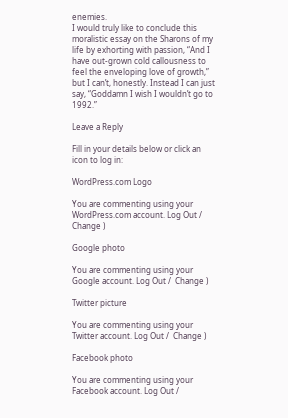enemies.
I would truly like to conclude this moralistic essay on the Sharons of my life by exhorting with passion, “And I have out-grown cold callousness to feel the enveloping love of growth,” but I can’t, honestly. Instead I can just say, “Goddamn I wish I wouldn’t go to 1992.”

Leave a Reply

Fill in your details below or click an icon to log in:

WordPress.com Logo

You are commenting using your WordPress.com account. Log Out /  Change )

Google photo

You are commenting using your Google account. Log Out /  Change )

Twitter picture

You are commenting using your Twitter account. Log Out /  Change )

Facebook photo

You are commenting using your Facebook account. Log Out /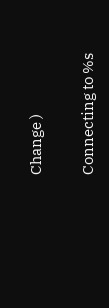Change )

Connecting to %s